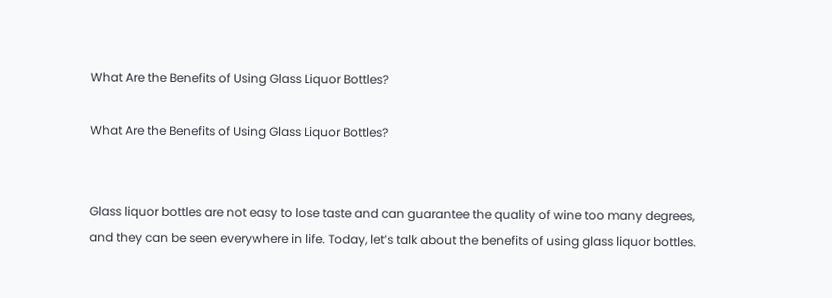What Are the Benefits of Using Glass Liquor Bottles?

What Are the Benefits of Using Glass Liquor Bottles?


Glass liquor bottles are not easy to lose taste and can guarantee the quality of wine too many degrees, and they can be seen everywhere in life. Today, let’s talk about the benefits of using glass liquor bottles.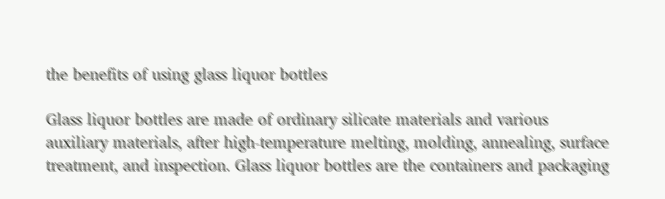the benefits of using glass liquor bottles

Glass liquor bottles are made of ordinary silicate materials and various auxiliary materials, after high-temperature melting, molding, annealing, surface treatment, and inspection. Glass liquor bottles are the containers and packaging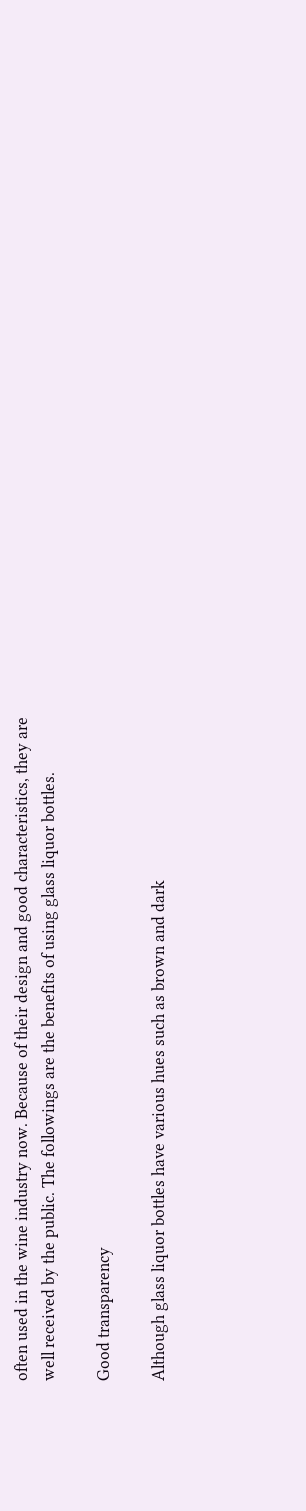often used in the wine industry now. Because of their design and good characteristics, they are well received by the public. The followings are the benefits of using glass liquor bottles.

Good transparency

Although glass liquor bottles have various hues such as brown and dark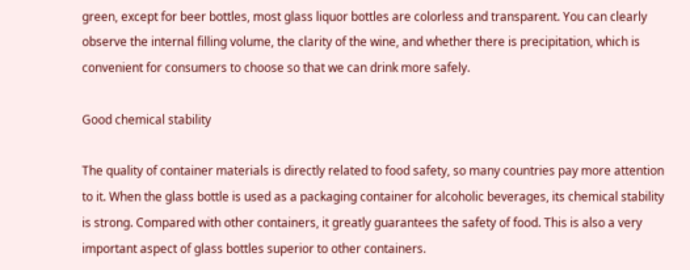green, except for beer bottles, most glass liquor bottles are colorless and transparent. You can clearly observe the internal filling volume, the clarity of the wine, and whether there is precipitation, which is convenient for consumers to choose so that we can drink more safely.

Good chemical stability

The quality of container materials is directly related to food safety, so many countries pay more attention to it. When the glass bottle is used as a packaging container for alcoholic beverages, its chemical stability is strong. Compared with other containers, it greatly guarantees the safety of food. This is also a very important aspect of glass bottles superior to other containers.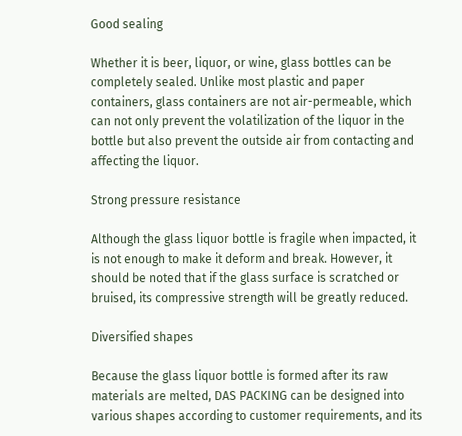Good sealing

Whether it is beer, liquor, or wine, glass bottles can be completely sealed. Unlike most plastic and paper containers, glass containers are not air-permeable, which can not only prevent the volatilization of the liquor in the bottle but also prevent the outside air from contacting and affecting the liquor.

Strong pressure resistance

Although the glass liquor bottle is fragile when impacted, it is not enough to make it deform and break. However, it should be noted that if the glass surface is scratched or bruised, its compressive strength will be greatly reduced.

Diversified shapes

Because the glass liquor bottle is formed after its raw materials are melted, DAS PACKING can be designed into various shapes according to customer requirements, and its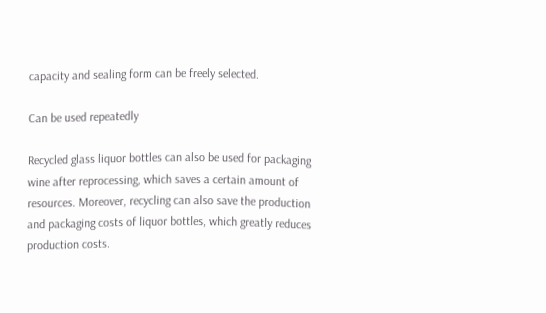capacity and sealing form can be freely selected.

Can be used repeatedly

Recycled glass liquor bottles can also be used for packaging wine after reprocessing, which saves a certain amount of resources. Moreover, recycling can also save the production and packaging costs of liquor bottles, which greatly reduces production costs.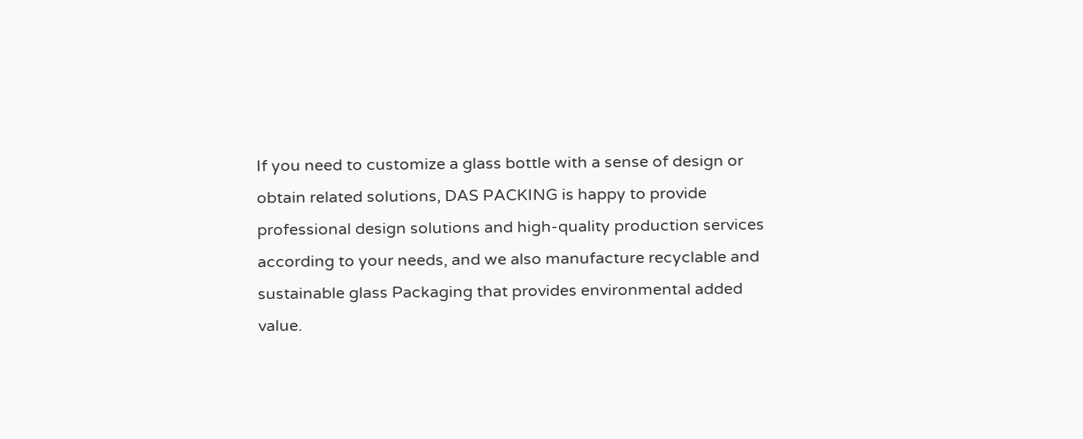If you need to customize a glass bottle with a sense of design or obtain related solutions, DAS PACKING is happy to provide professional design solutions and high-quality production services according to your needs, and we also manufacture recyclable and sustainable glass Packaging that provides environmental added value.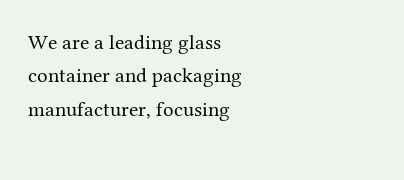We are a leading glass container and packaging manufacturer, focusing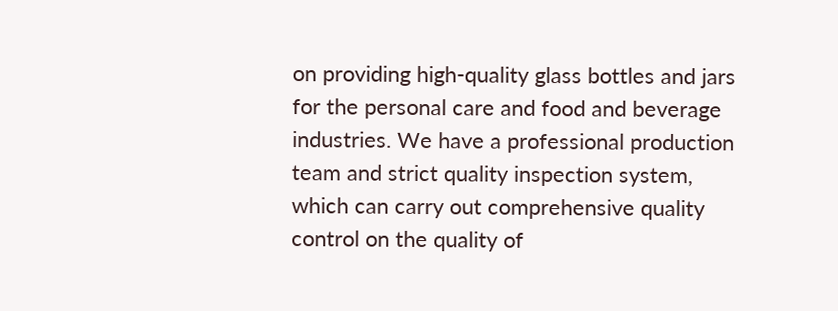on providing high-quality glass bottles and jars for the personal care and food and beverage industries. We have a professional production team and strict quality inspection system, which can carry out comprehensive quality control on the quality of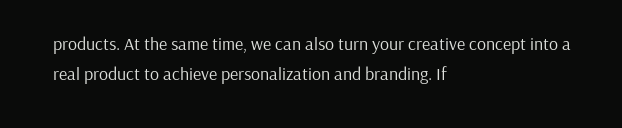products. At the same time, we can also turn your creative concept into a real product to achieve personalization and branding. If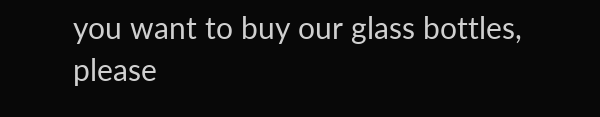you want to buy our glass bottles, please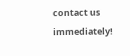contact us immediately!